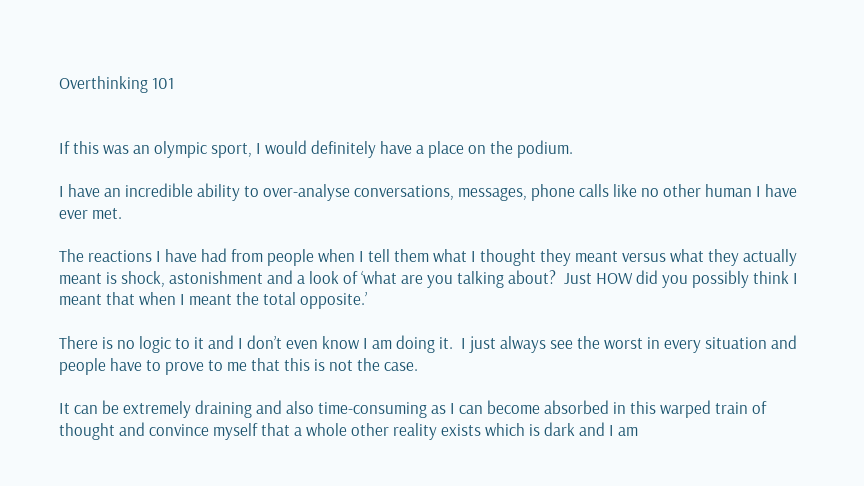Overthinking 101


If this was an olympic sport, I would definitely have a place on the podium.

I have an incredible ability to over-analyse conversations, messages, phone calls like no other human I have ever met.

The reactions I have had from people when I tell them what I thought they meant versus what they actually meant is shock, astonishment and a look of ‘what are you talking about?  Just HOW did you possibly think I meant that when I meant the total opposite.’

There is no logic to it and I don’t even know I am doing it.  I just always see the worst in every situation and people have to prove to me that this is not the case.

It can be extremely draining and also time-consuming as I can become absorbed in this warped train of thought and convince myself that a whole other reality exists which is dark and I am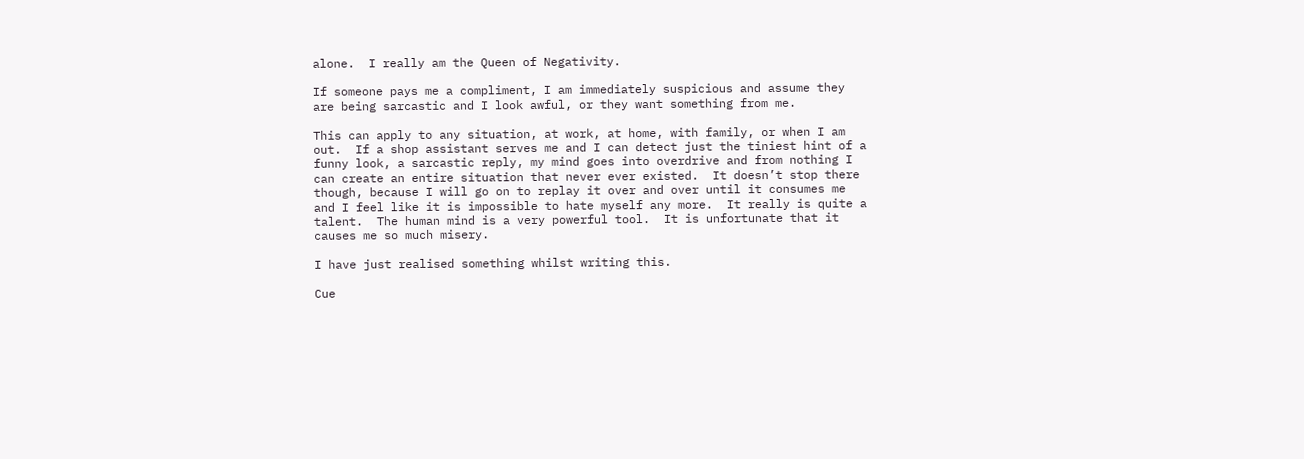alone.  I really am the Queen of Negativity.

If someone pays me a compliment, I am immediately suspicious and assume they are being sarcastic and I look awful, or they want something from me.

This can apply to any situation, at work, at home, with family, or when I am out.  If a shop assistant serves me and I can detect just the tiniest hint of a funny look, a sarcastic reply, my mind goes into overdrive and from nothing I can create an entire situation that never ever existed.  It doesn’t stop there though, because I will go on to replay it over and over until it consumes me and I feel like it is impossible to hate myself any more.  It really is quite a talent.  The human mind is a very powerful tool.  It is unfortunate that it causes me so much misery.

I have just realised something whilst writing this.

Cue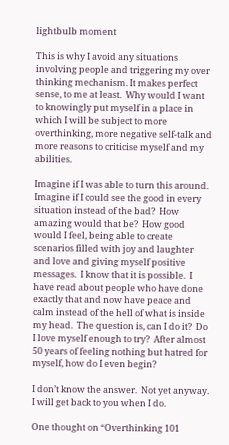lightbulb moment

This is why I avoid any situations involving people and triggering my over thinking mechanism. It makes perfect sense, to me at least.  Why would I want to knowingly put myself in a place in which I will be subject to more overthinking, more negative self-talk and more reasons to criticise myself and my abilities.

Imagine if I was able to turn this around.  Imagine if I could see the good in every situation instead of the bad?  How amazing would that be?  How good would I feel, being able to create scenarios filled with joy and laughter and love and giving myself positive messages.  I know that it is possible.  I have read about people who have done exactly that and now have peace and calm instead of the hell of what is inside my head.  The question is, can I do it?  Do I love myself enough to try?  After almost 50 years of feeling nothing but hatred for myself, how do I even begin?

I don’t know the answer.  Not yet anyway.  I will get back to you when I do.

One thought on “Overthinking 101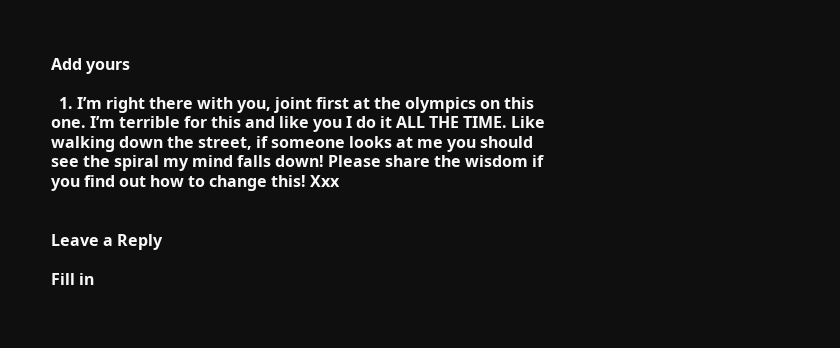Add yours

  1. I’m right there with you, joint first at the olympics on this one. I’m terrible for this and like you I do it ALL THE TIME. Like walking down the street, if someone looks at me you should see the spiral my mind falls down! Please share the wisdom if you find out how to change this! Xxx


Leave a Reply

Fill in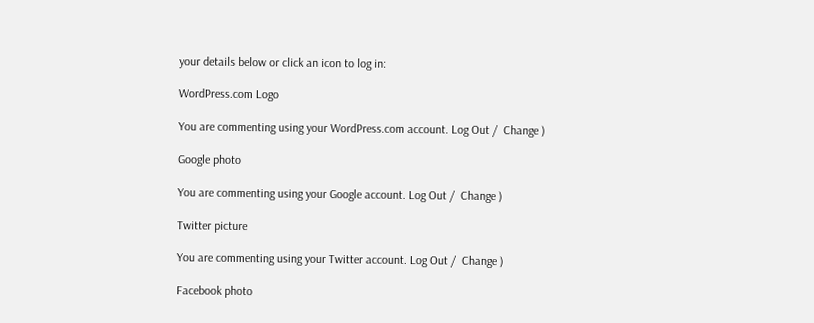your details below or click an icon to log in:

WordPress.com Logo

You are commenting using your WordPress.com account. Log Out /  Change )

Google photo

You are commenting using your Google account. Log Out /  Change )

Twitter picture

You are commenting using your Twitter account. Log Out /  Change )

Facebook photo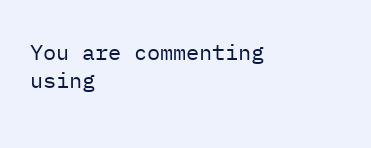You are commenting using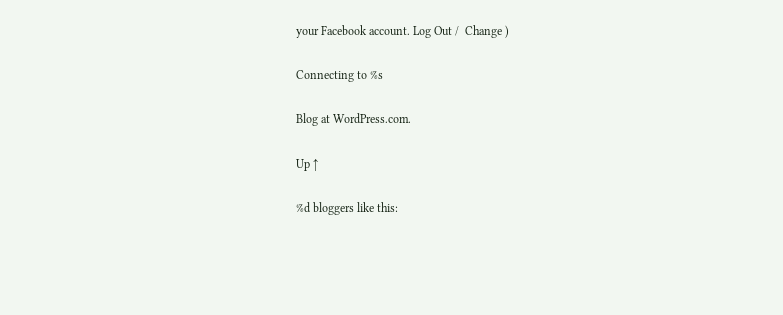your Facebook account. Log Out /  Change )

Connecting to %s

Blog at WordPress.com.

Up ↑

%d bloggers like this: